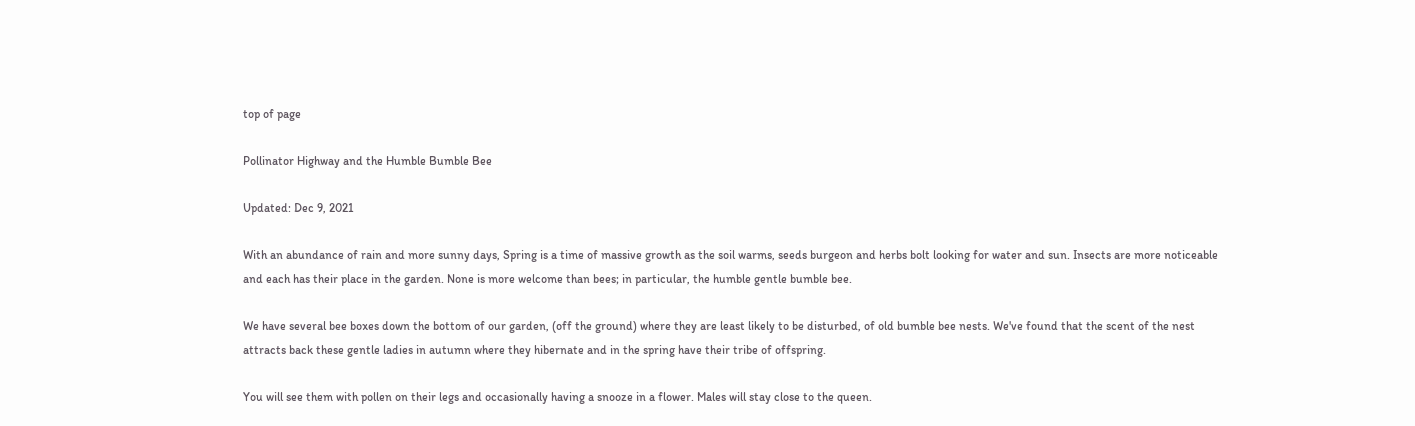top of page

Pollinator Highway and the Humble Bumble Bee

Updated: Dec 9, 2021

With an abundance of rain and more sunny days, Spring is a time of massive growth as the soil warms, seeds burgeon and herbs bolt looking for water and sun. Insects are more noticeable and each has their place in the garden. None is more welcome than bees; in particular, the humble gentle bumble bee.

We have several bee boxes down the bottom of our garden, (off the ground) where they are least likely to be disturbed, of old bumble bee nests. We've found that the scent of the nest attracts back these gentle ladies in autumn where they hibernate and in the spring have their tribe of offspring.

You will see them with pollen on their legs and occasionally having a snooze in a flower. Males will stay close to the queen.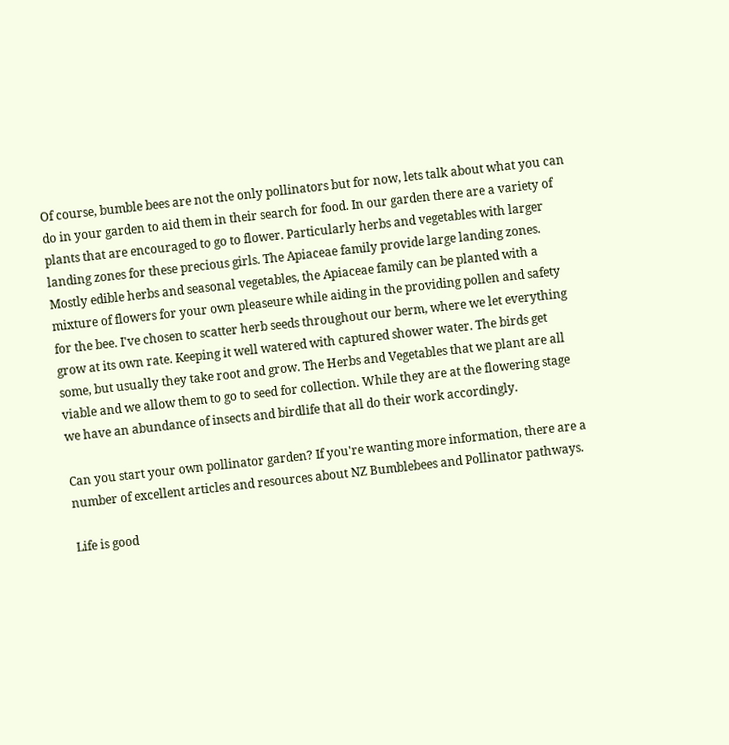Of course, bumble bees are not the only pollinators but for now, lets talk about what you can do in your garden to aid them in their search for food. In our garden there are a variety of plants that are encouraged to go to flower. Particularly herbs and vegetables with larger landing zones for these precious girls. The Apiaceae family provide large landing zones. Mostly edible herbs and seasonal vegetables, the Apiaceae family can be planted with a mixture of flowers for your own pleaseure while aiding in the providing pollen and safety for the bee. I've chosen to scatter herb seeds throughout our berm, where we let everything grow at its own rate. Keeping it well watered with captured shower water. The birds get some, but usually they take root and grow. The Herbs and Vegetables that we plant are all viable and we allow them to go to seed for collection. While they are at the flowering stage we have an abundance of insects and birdlife that all do their work accordingly.

Can you start your own pollinator garden? If you're wanting more information, there are a number of excellent articles and resources about NZ Bumblebees and Pollinator pathways.

Life is good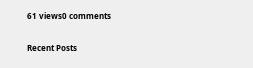61 views0 comments

Recent Posts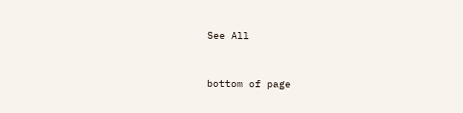See All


bottom of page